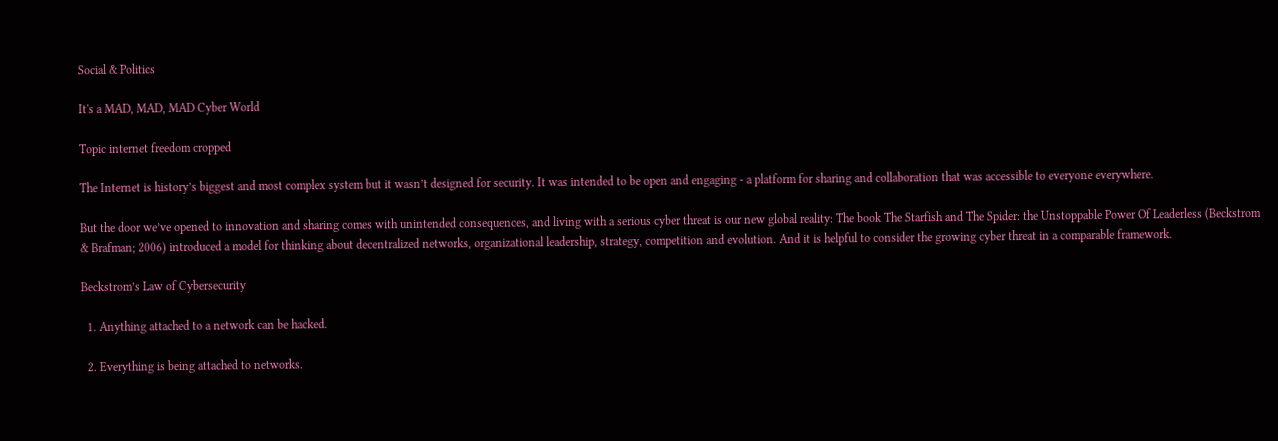Social & Politics

It's a MAD, MAD, MAD Cyber World

Topic internet freedom cropped

The Internet is history’s biggest and most complex system but it wasn’t designed for security. It was intended to be open and engaging - a platform for sharing and collaboration that was accessible to everyone everywhere.

But the door we’ve opened to innovation and sharing comes with unintended consequences, and living with a serious cyber threat is our new global reality: The book The Starfish and The Spider: the Unstoppable Power Of Leaderless (Beckstrom & Brafman; 2006) introduced a model for thinking about decentralized networks, organizational leadership, strategy, competition and evolution. And it is helpful to consider the growing cyber threat in a comparable framework.

Beckstrom’s Law of Cybersecurity

  1. Anything attached to a network can be hacked.

  2. Everything is being attached to networks.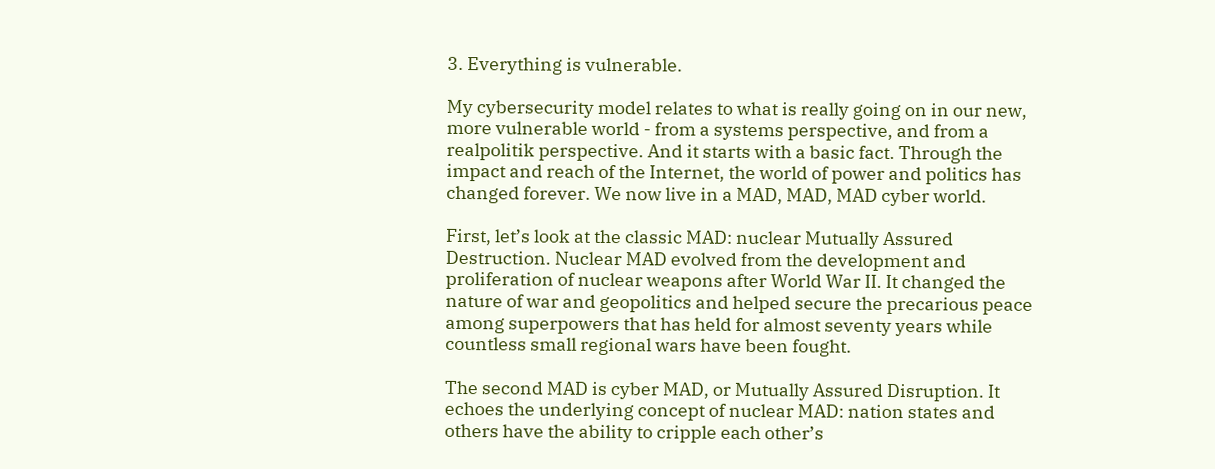3. Everything is vulnerable.

My cybersecurity model relates to what is really going on in our new, more vulnerable world - from a systems perspective, and from a realpolitik perspective. And it starts with a basic fact. Through the impact and reach of the Internet, the world of power and politics has changed forever. We now live in a MAD, MAD, MAD cyber world.

First, let’s look at the classic MAD: nuclear Mutually Assured Destruction. Nuclear MAD evolved from the development and proliferation of nuclear weapons after World War II. It changed the nature of war and geopolitics and helped secure the precarious peace among superpowers that has held for almost seventy years while countless small regional wars have been fought.

The second MAD is cyber MAD, or Mutually Assured Disruption. It echoes the underlying concept of nuclear MAD: nation states and others have the ability to cripple each other’s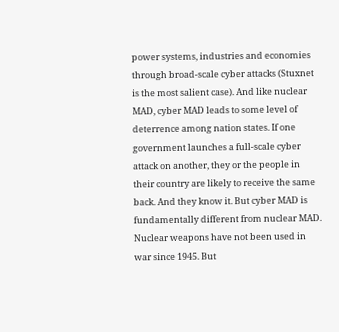power systems, industries and economies through broad-scale cyber attacks (Stuxnet is the most salient case). And like nuclear MAD, cyber MAD leads to some level of deterrence among nation states. If one government launches a full-scale cyber attack on another, they or the people in their country are likely to receive the same back. And they know it. But cyber MAD is fundamentally different from nuclear MAD. Nuclear weapons have not been used in war since 1945. But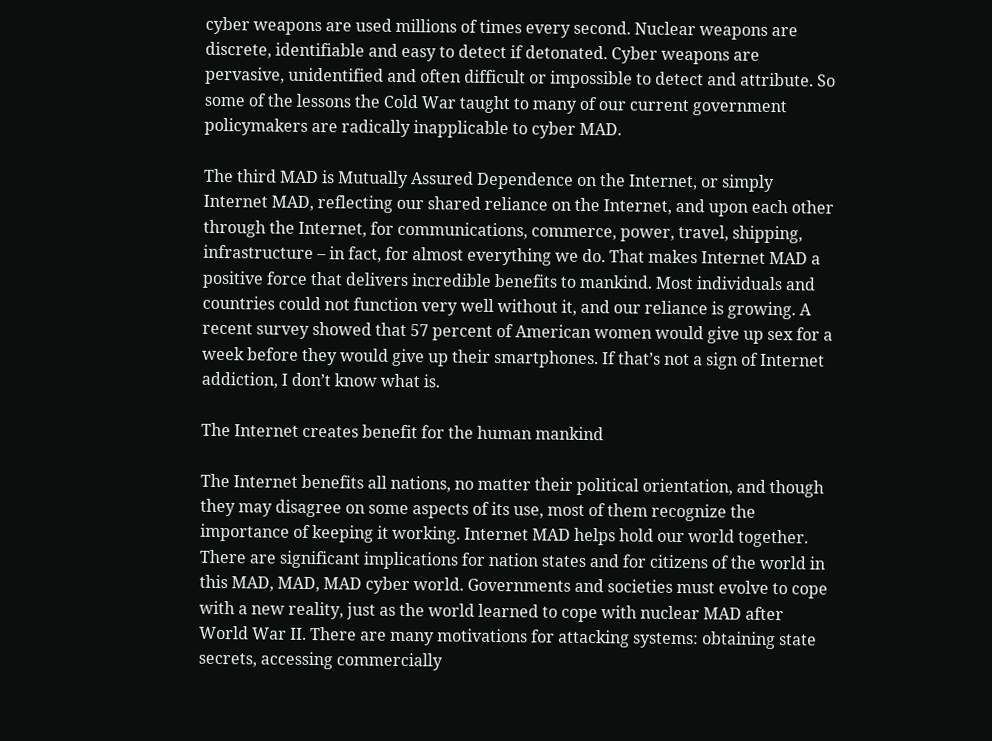cyber weapons are used millions of times every second. Nuclear weapons are discrete, identifiable and easy to detect if detonated. Cyber weapons are pervasive, unidentified and often difficult or impossible to detect and attribute. So some of the lessons the Cold War taught to many of our current government policymakers are radically inapplicable to cyber MAD.

The third MAD is Mutually Assured Dependence on the Internet, or simply Internet MAD, reflecting our shared reliance on the Internet, and upon each other through the Internet, for communications, commerce, power, travel, shipping, infrastructure – in fact, for almost everything we do. That makes Internet MAD a positive force that delivers incredible benefits to mankind. Most individuals and countries could not function very well without it, and our reliance is growing. A recent survey showed that 57 percent of American women would give up sex for a week before they would give up their smartphones. If that’s not a sign of Internet addiction, I don’t know what is.

The Internet creates benefit for the human mankind

The Internet benefits all nations, no matter their political orientation, and though they may disagree on some aspects of its use, most of them recognize the importance of keeping it working. Internet MAD helps hold our world together. There are significant implications for nation states and for citizens of the world in this MAD, MAD, MAD cyber world. Governments and societies must evolve to cope with a new reality, just as the world learned to cope with nuclear MAD after World War II. There are many motivations for attacking systems: obtaining state secrets, accessing commercially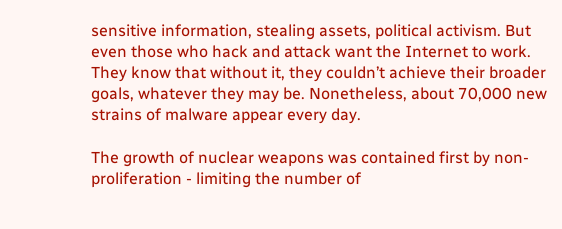sensitive information, stealing assets, political activism. But even those who hack and attack want the Internet to work. They know that without it, they couldn’t achieve their broader goals, whatever they may be. Nonetheless, about 70,000 new strains of malware appear every day.

The growth of nuclear weapons was contained first by non-proliferation - limiting the number of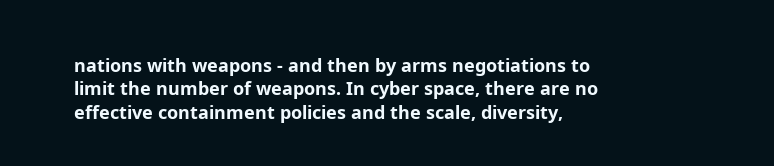nations with weapons - and then by arms negotiations to limit the number of weapons. In cyber space, there are no effective containment policies and the scale, diversity,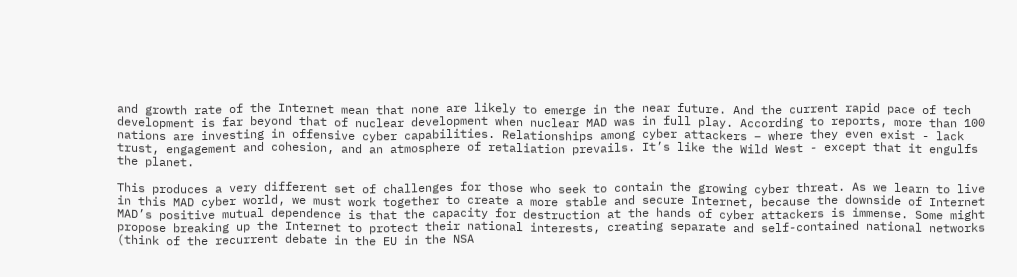and growth rate of the Internet mean that none are likely to emerge in the near future. And the current rapid pace of tech development is far beyond that of nuclear development when nuclear MAD was in full play. According to reports, more than 100 nations are investing in offensive cyber capabilities. Relationships among cyber attackers – where they even exist - lack trust, engagement and cohesion, and an atmosphere of retaliation prevails. It’s like the Wild West - except that it engulfs the planet.

This produces a very different set of challenges for those who seek to contain the growing cyber threat. As we learn to live in this MAD cyber world, we must work together to create a more stable and secure Internet, because the downside of Internet MAD’s positive mutual dependence is that the capacity for destruction at the hands of cyber attackers is immense. Some might propose breaking up the Internet to protect their national interests, creating separate and self-contained national networks (think of the recurrent debate in the EU in the NSA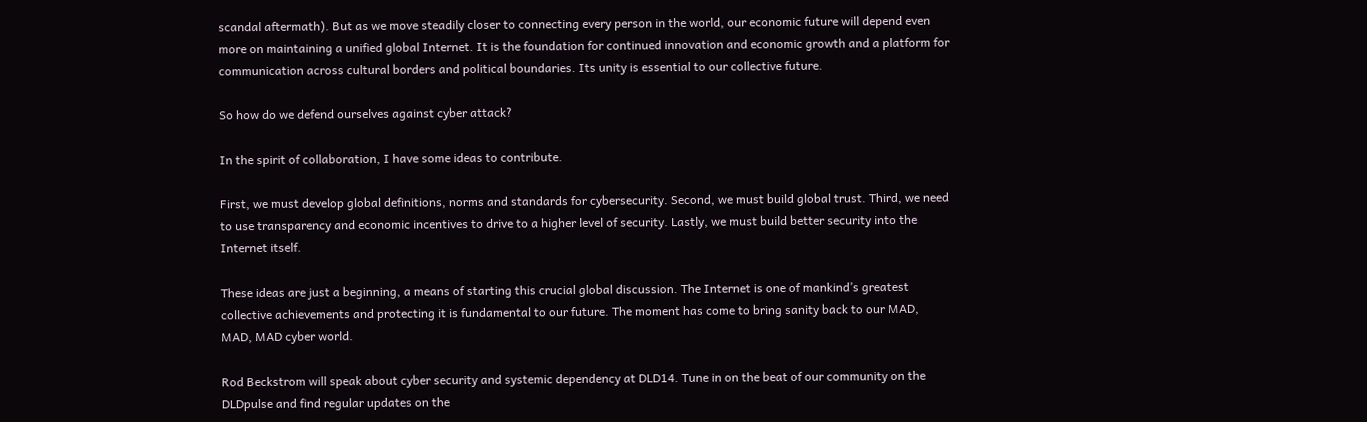scandal aftermath). But as we move steadily closer to connecting every person in the world, our economic future will depend even more on maintaining a unified global Internet. It is the foundation for continued innovation and economic growth and a platform for communication across cultural borders and political boundaries. Its unity is essential to our collective future.

So how do we defend ourselves against cyber attack?

In the spirit of collaboration, I have some ideas to contribute.

First, we must develop global definitions, norms and standards for cybersecurity. Second, we must build global trust. Third, we need to use transparency and economic incentives to drive to a higher level of security. Lastly, we must build better security into the Internet itself.

These ideas are just a beginning, a means of starting this crucial global discussion. The Internet is one of mankind’s greatest collective achievements and protecting it is fundamental to our future. The moment has come to bring sanity back to our MAD, MAD, MAD cyber world.

Rod Beckstrom will speak about cyber security and systemic dependency at DLD14. Tune in on the beat of our community on the DLDpulse and find regular updates on the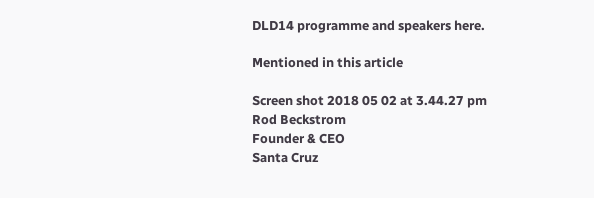DLD14 programme and speakers here.

Mentioned in this article

Screen shot 2018 05 02 at 3.44.27 pm
Rod Beckstrom
Founder & CEO
Santa Cruz